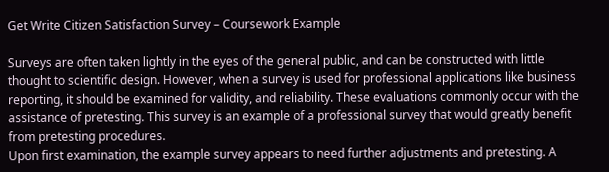Get Write Citizen Satisfaction Survey – Coursework Example

Surveys are often taken lightly in the eyes of the general public, and can be constructed with little thought to scientific design. However, when a survey is used for professional applications like business reporting, it should be examined for validity, and reliability. These evaluations commonly occur with the assistance of pretesting. This survey is an example of a professional survey that would greatly benefit from pretesting procedures.
Upon first examination, the example survey appears to need further adjustments and pretesting. A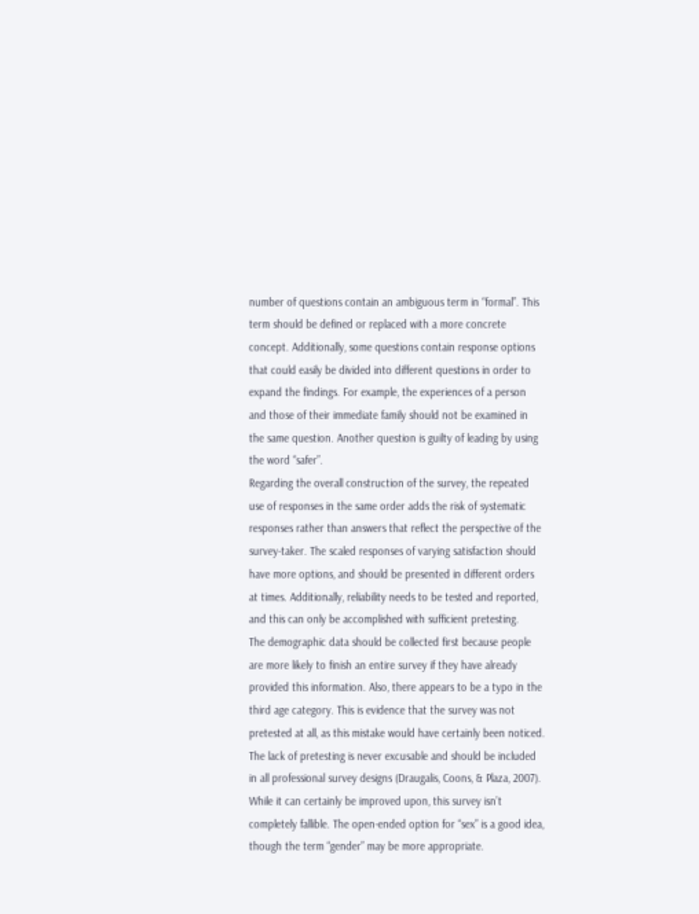number of questions contain an ambiguous term in “formal”. This term should be defined or replaced with a more concrete concept. Additionally, some questions contain response options that could easily be divided into different questions in order to expand the findings. For example, the experiences of a person and those of their immediate family should not be examined in the same question. Another question is guilty of leading by using the word “safer”.
Regarding the overall construction of the survey, the repeated use of responses in the same order adds the risk of systematic responses rather than answers that reflect the perspective of the survey-taker. The scaled responses of varying satisfaction should have more options, and should be presented in different orders at times. Additionally, reliability needs to be tested and reported, and this can only be accomplished with sufficient pretesting.
The demographic data should be collected first because people are more likely to finish an entire survey if they have already provided this information. Also, there appears to be a typo in the third age category. This is evidence that the survey was not pretested at all, as this mistake would have certainly been noticed. The lack of pretesting is never excusable and should be included in all professional survey designs (Draugalis, Coons, & Plaza, 2007).
While it can certainly be improved upon, this survey isn’t completely fallible. The open-ended option for “sex” is a good idea, though the term “gender” may be more appropriate.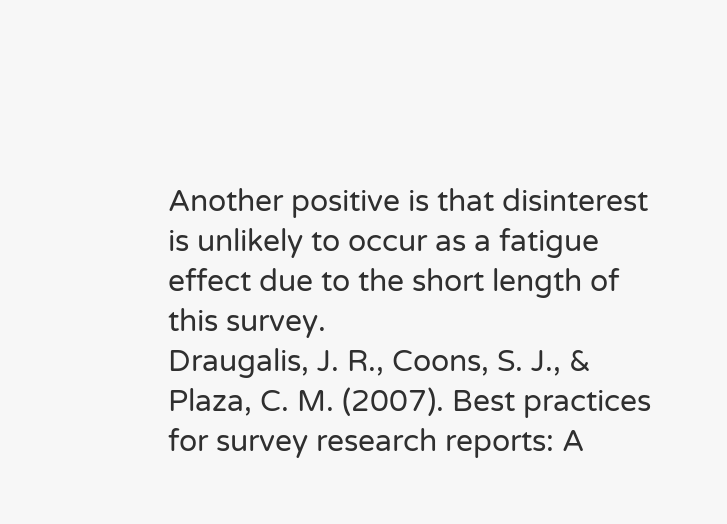Another positive is that disinterest is unlikely to occur as a fatigue effect due to the short length of this survey.
Draugalis, J. R., Coons, S. J., & Plaza, C. M. (2007). Best practices for survey research reports: A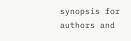synopsis for authors and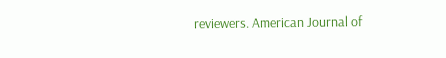reviewers. American Journal of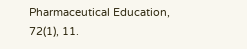Pharmaceutical Education, 72(1), 11.